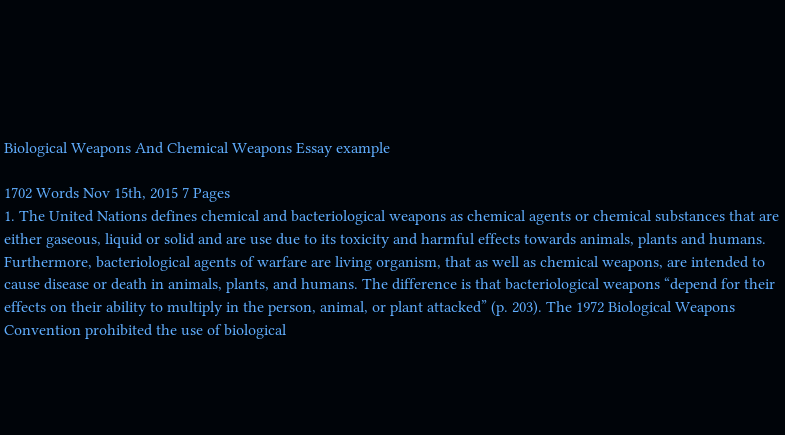Biological Weapons And Chemical Weapons Essay example

1702 Words Nov 15th, 2015 7 Pages
1. The United Nations defines chemical and bacteriological weapons as chemical agents or chemical substances that are either gaseous, liquid or solid and are use due to its toxicity and harmful effects towards animals, plants and humans. Furthermore, bacteriological agents of warfare are living organism, that as well as chemical weapons, are intended to cause disease or death in animals, plants, and humans. The difference is that bacteriological weapons “depend for their effects on their ability to multiply in the person, animal, or plant attacked” (p. 203). The 1972 Biological Weapons Convention prohibited the use of biological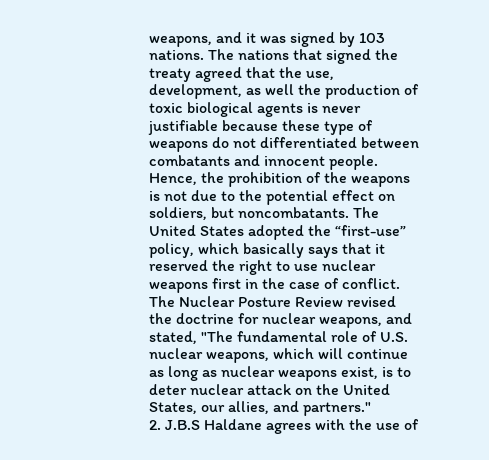weapons, and it was signed by 103 nations. The nations that signed the treaty agreed that the use, development, as well the production of toxic biological agents is never justifiable because these type of weapons do not differentiated between combatants and innocent people. Hence, the prohibition of the weapons is not due to the potential effect on soldiers, but noncombatants. The United States adopted the “first-use” policy, which basically says that it reserved the right to use nuclear weapons first in the case of conflict. The Nuclear Posture Review revised the doctrine for nuclear weapons, and stated, "The fundamental role of U.S. nuclear weapons, which will continue as long as nuclear weapons exist, is to deter nuclear attack on the United States, our allies, and partners."
2. J.B.S Haldane agrees with the use of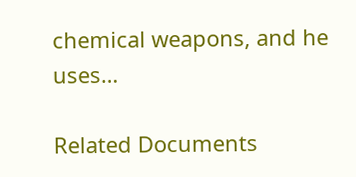chemical weapons, and he uses…

Related Documents